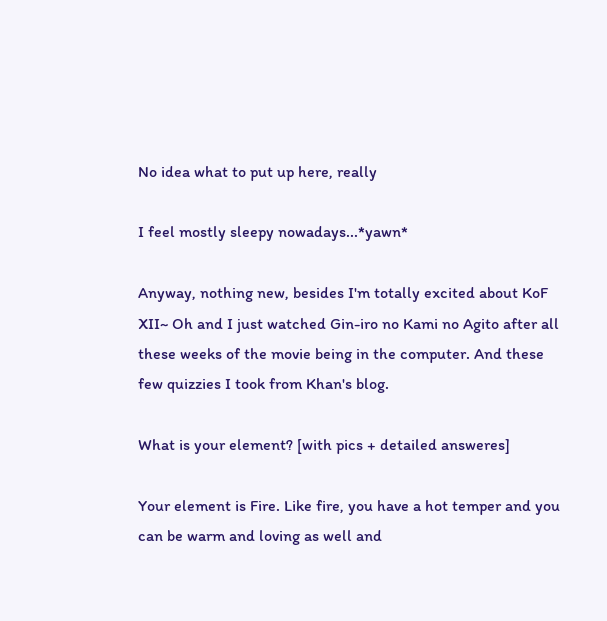No idea what to put up here, really

I feel mostly sleepy nowadays...*yawn*

Anyway, nothing new, besides I'm totally excited about KoF XII~ Oh and I just watched Gin-iro no Kami no Agito after all these weeks of the movie being in the computer. And these few quizzies I took from Khan's blog.

What is your element? [with pics + detailed answeres]

Your element is Fire. Like fire, you have a hot temper and you can be warm and loving as well and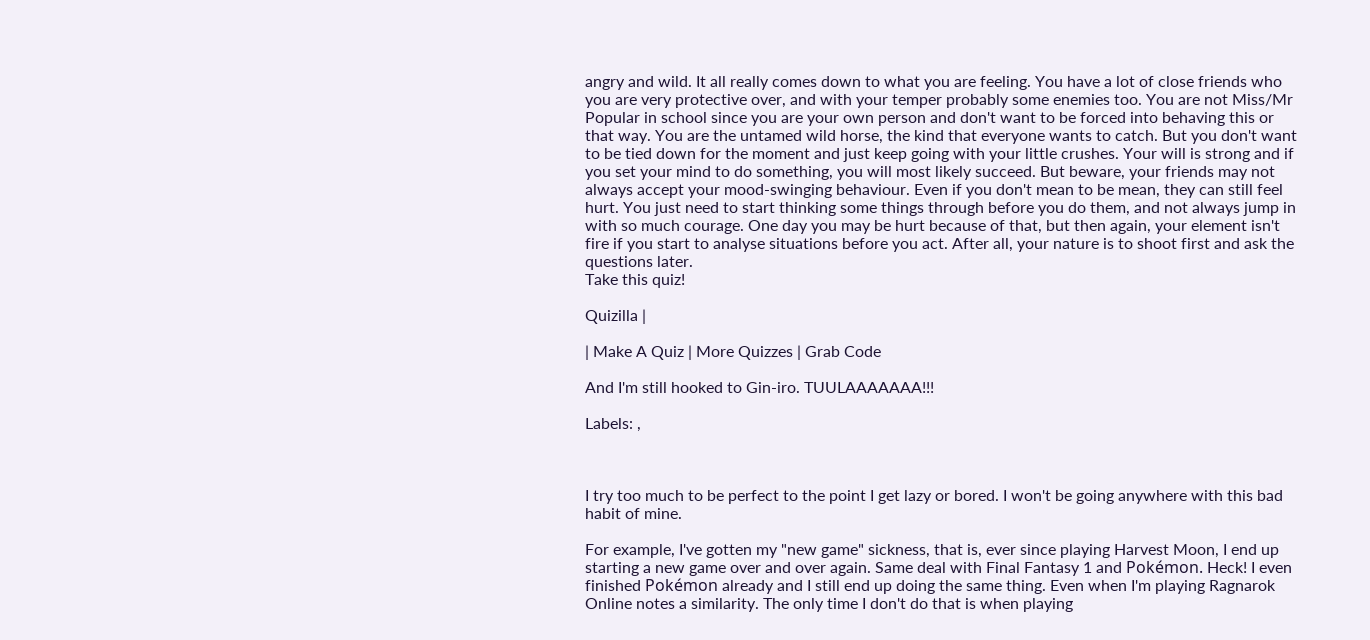angry and wild. It all really comes down to what you are feeling. You have a lot of close friends who you are very protective over, and with your temper probably some enemies too. You are not Miss/Mr Popular in school since you are your own person and don't want to be forced into behaving this or that way. You are the untamed wild horse, the kind that everyone wants to catch. But you don't want to be tied down for the moment and just keep going with your little crushes. Your will is strong and if you set your mind to do something, you will most likely succeed. But beware, your friends may not always accept your mood-swinging behaviour. Even if you don't mean to be mean, they can still feel hurt. You just need to start thinking some things through before you do them, and not always jump in with so much courage. One day you may be hurt because of that, but then again, your element isn't fire if you start to analyse situations before you act. After all, your nature is to shoot first and ask the questions later.
Take this quiz!

Quizilla |

| Make A Quiz | More Quizzes | Grab Code

And I'm still hooked to Gin-iro. TUULAAAAAAA!!!

Labels: ,



I try too much to be perfect to the point I get lazy or bored. I won't be going anywhere with this bad habit of mine.

For example, I've gotten my "new game" sickness, that is, ever since playing Harvest Moon, I end up starting a new game over and over again. Same deal with Final Fantasy 1 and Pokémon. Heck! I even finished Pokémon already and I still end up doing the same thing. Even when I'm playing Ragnarok Online notes a similarity. The only time I don't do that is when playing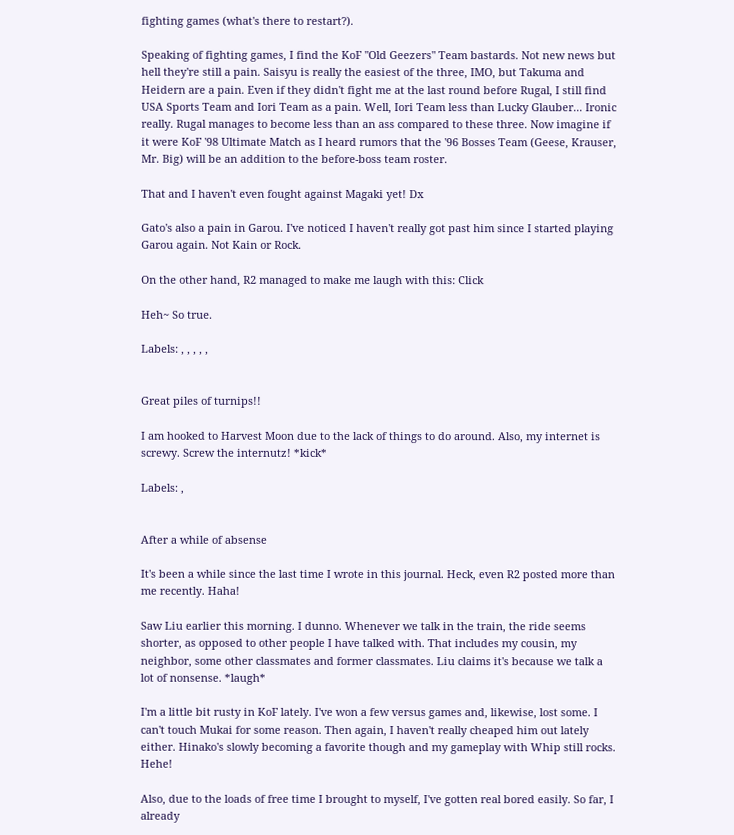fighting games (what's there to restart?).

Speaking of fighting games, I find the KoF "Old Geezers" Team bastards. Not new news but hell they're still a pain. Saisyu is really the easiest of the three, IMO, but Takuma and Heidern are a pain. Even if they didn't fight me at the last round before Rugal, I still find USA Sports Team and Iori Team as a pain. Well, Iori Team less than Lucky Glauber... Ironic really. Rugal manages to become less than an ass compared to these three. Now imagine if it were KoF '98 Ultimate Match as I heard rumors that the '96 Bosses Team (Geese, Krauser, Mr. Big) will be an addition to the before-boss team roster.

That and I haven't even fought against Magaki yet! Dx

Gato's also a pain in Garou. I've noticed I haven't really got past him since I started playing Garou again. Not Kain or Rock.

On the other hand, R2 managed to make me laugh with this: Click

Heh~ So true.

Labels: , , , , ,


Great piles of turnips!!

I am hooked to Harvest Moon due to the lack of things to do around. Also, my internet is screwy. Screw the internutz! *kick*

Labels: ,


After a while of absense

It's been a while since the last time I wrote in this journal. Heck, even R2 posted more than me recently. Haha!

Saw Liu earlier this morning. I dunno. Whenever we talk in the train, the ride seems shorter, as opposed to other people I have talked with. That includes my cousin, my neighbor, some other classmates and former classmates. Liu claims it's because we talk a lot of nonsense. *laugh*

I'm a little bit rusty in KoF lately. I've won a few versus games and, likewise, lost some. I can't touch Mukai for some reason. Then again, I haven't really cheaped him out lately either. Hinako's slowly becoming a favorite though and my gameplay with Whip still rocks. Hehe!

Also, due to the loads of free time I brought to myself, I've gotten real bored easily. So far, I already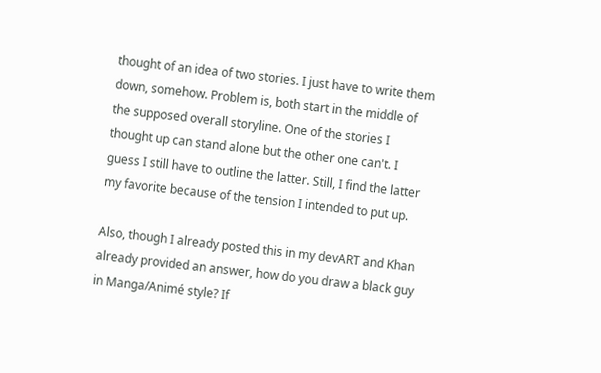thought of an idea of two stories. I just have to write them down, somehow. Problem is, both start in the middle of the supposed overall storyline. One of the stories I thought up can stand alone but the other one can't. I guess I still have to outline the latter. Still, I find the latter my favorite because of the tension I intended to put up.

Also, though I already posted this in my devART and Khan already provided an answer, how do you draw a black guy in Manga/Animé style? If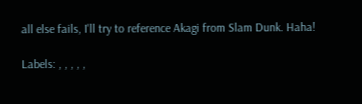all else fails, I'll try to reference Akagi from Slam Dunk. Haha!

Labels: , , , , ,